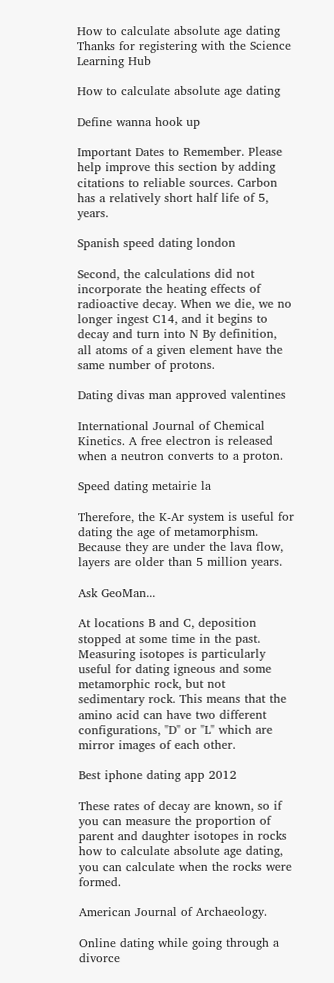How to calculate absolute age dating Thanks for registering with the Science Learning Hub

How to calculate absolute age dating

Define wanna hook up

Important Dates to Remember. Please help improve this section by adding citations to reliable sources. Carbon has a relatively short half life of 5, years.

Spanish speed dating london

Second, the calculations did not incorporate the heating effects of radioactive decay. When we die, we no longer ingest C14, and it begins to decay and turn into N By definition, all atoms of a given element have the same number of protons.

Dating divas man approved valentines

International Journal of Chemical Kinetics. A free electron is released when a neutron converts to a proton.

Speed dating metairie la

Therefore, the K-Ar system is useful for dating the age of metamorphism. Because they are under the lava flow, layers are older than 5 million years.

Ask GeoMan...

At locations B and C, deposition stopped at some time in the past. Measuring isotopes is particularly useful for dating igneous and some metamorphic rock, but not sedimentary rock. This means that the amino acid can have two different configurations, "D" or "L" which are mirror images of each other.

Best iphone dating app 2012

These rates of decay are known, so if you can measure the proportion of parent and daughter isotopes in rocks how to calculate absolute age dating, you can calculate when the rocks were formed.

American Journal of Archaeology.

Online dating while going through a divorce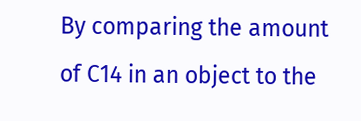By comparing the amount of C14 in an object to the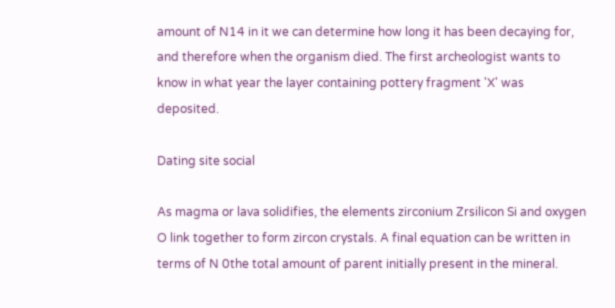amount of N14 in it we can determine how long it has been decaying for, and therefore when the organism died. The first archeologist wants to know in what year the layer containing pottery fragment 'X' was deposited.

Dating site social

As magma or lava solidifies, the elements zirconium Zrsilicon Si and oxygen O link together to form zircon crystals. A final equation can be written in terms of N 0the total amount of parent initially present in the mineral.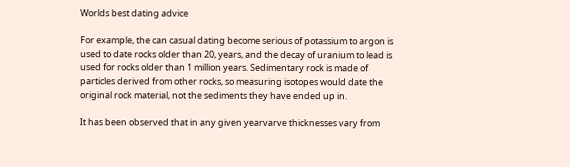Worlds best dating advice

For example, the can casual dating become serious of potassium to argon is used to date rocks older than 20, years, and the decay of uranium to lead is used for rocks older than 1 million years. Sedimentary rock is made of particles derived from other rocks, so measuring isotopes would date the original rock material, not the sediments they have ended up in.

It has been observed that in any given yearvarve thicknesses vary from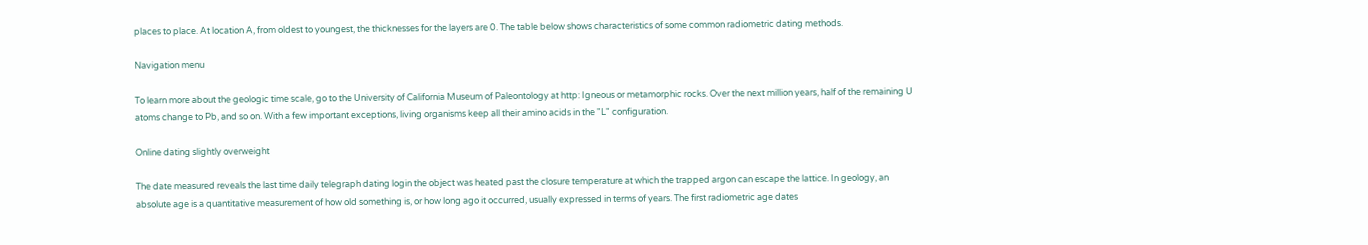places to place. At location A, from oldest to youngest, the thicknesses for the layers are 0. The table below shows characteristics of some common radiometric dating methods.

Navigation menu

To learn more about the geologic time scale, go to the University of California Museum of Paleontology at http: Igneous or metamorphic rocks. Over the next million years, half of the remaining U atoms change to Pb, and so on. With a few important exceptions, living organisms keep all their amino acids in the "L" configuration.

Online dating slightly overweight

The date measured reveals the last time daily telegraph dating login the object was heated past the closure temperature at which the trapped argon can escape the lattice. In geology, an absolute age is a quantitative measurement of how old something is, or how long ago it occurred, usually expressed in terms of years. The first radiometric age dates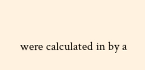were calculated in by a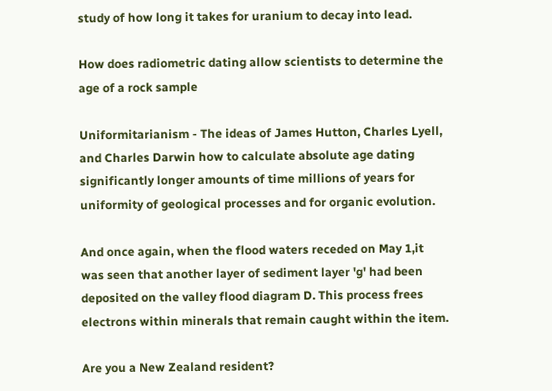study of how long it takes for uranium to decay into lead.

How does radiometric dating allow scientists to determine the age of a rock sample

Uniformitarianism - The ideas of James Hutton, Charles Lyell, and Charles Darwin how to calculate absolute age dating significantly longer amounts of time millions of years for uniformity of geological processes and for organic evolution.

And once again, when the flood waters receded on May 1,it was seen that another layer of sediment layer 'g' had been deposited on the valley flood diagram D. This process frees electrons within minerals that remain caught within the item.

Are you a New Zealand resident?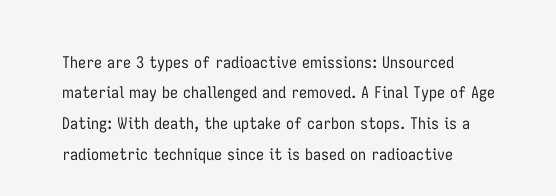There are 3 types of radioactive emissions: Unsourced material may be challenged and removed. A Final Type of Age Dating: With death, the uptake of carbon stops. This is a radiometric technique since it is based on radioactive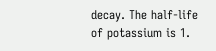decay. The half-life of potassium is 1.